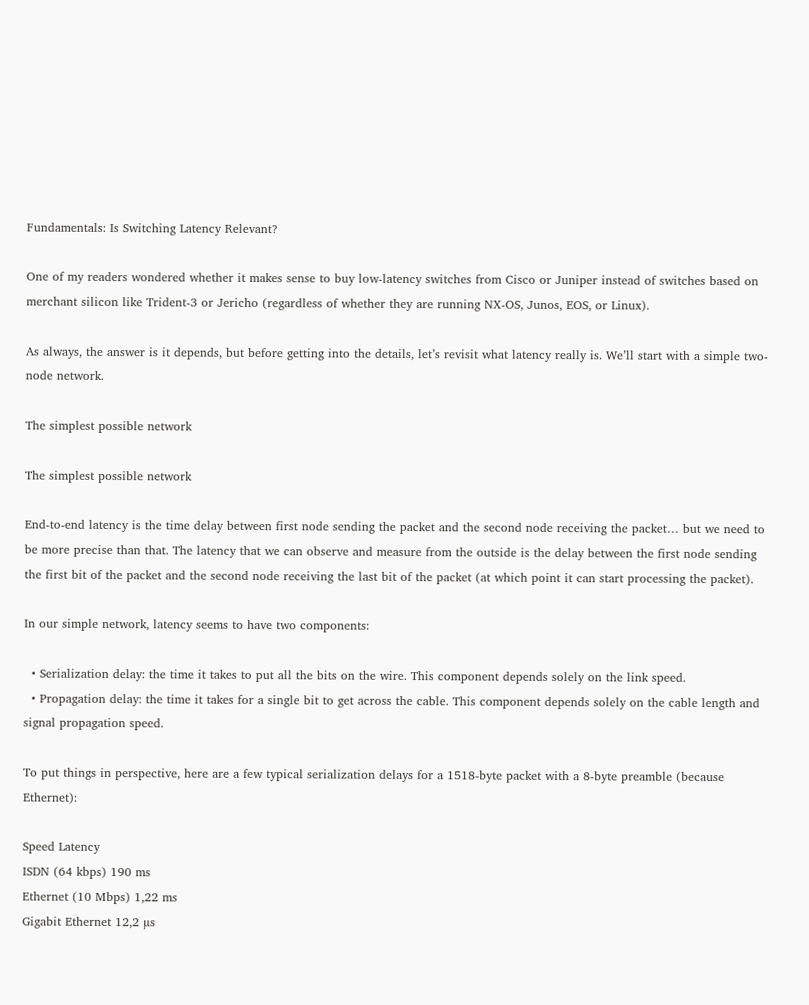Fundamentals: Is Switching Latency Relevant?

One of my readers wondered whether it makes sense to buy low-latency switches from Cisco or Juniper instead of switches based on merchant silicon like Trident-3 or Jericho (regardless of whether they are running NX-OS, Junos, EOS, or Linux).

As always, the answer is it depends, but before getting into the details, let’s revisit what latency really is. We’ll start with a simple two-node network.

The simplest possible network

The simplest possible network

End-to-end latency is the time delay between first node sending the packet and the second node receiving the packet… but we need to be more precise than that. The latency that we can observe and measure from the outside is the delay between the first node sending the first bit of the packet and the second node receiving the last bit of the packet (at which point it can start processing the packet).

In our simple network, latency seems to have two components:

  • Serialization delay: the time it takes to put all the bits on the wire. This component depends solely on the link speed.
  • Propagation delay: the time it takes for a single bit to get across the cable. This component depends solely on the cable length and signal propagation speed.

To put things in perspective, here are a few typical serialization delays for a 1518-byte packet with a 8-byte preamble (because Ethernet):

Speed Latency
ISDN (64 kbps) 190 ms
Ethernet (10 Mbps) 1,22 ms
Gigabit Ethernet 12,2 µs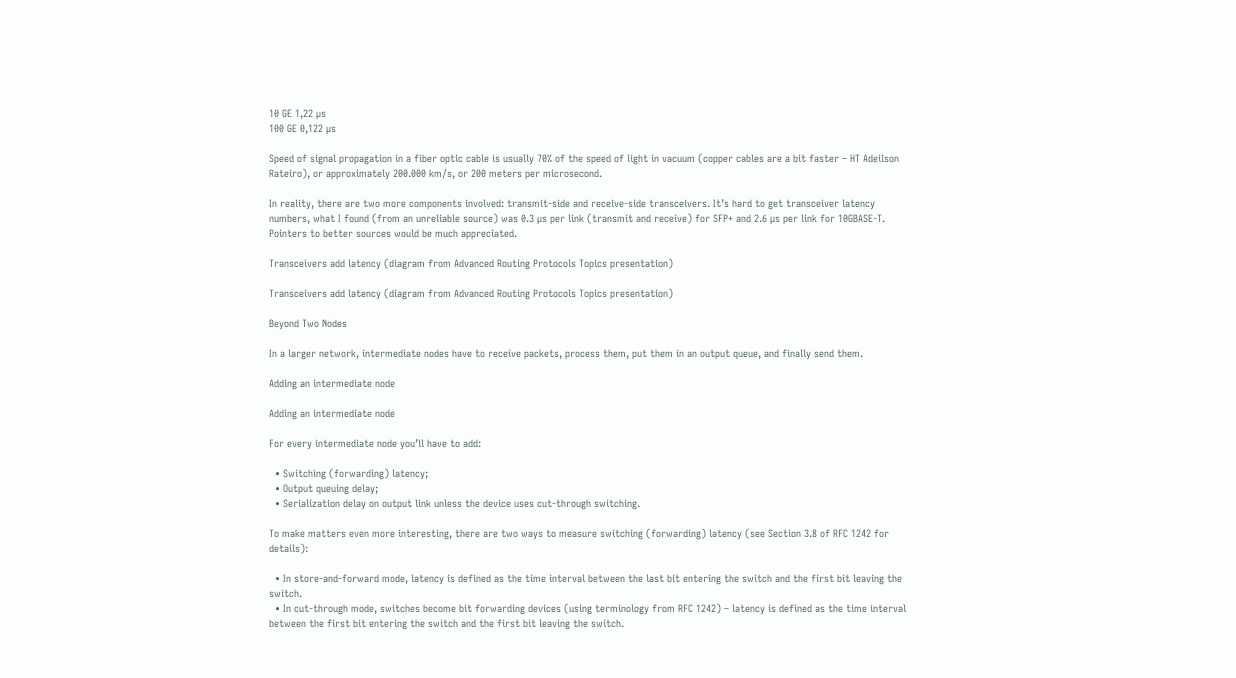10 GE 1,22 µs
100 GE 0,122 µs

Speed of signal propagation in a fiber optic cable is usually 70% of the speed of light in vacuum (copper cables are a bit faster – HT Adeilson Rateiro), or approximately 200.000 km/s, or 200 meters per microsecond.

In reality, there are two more components involved: transmit-side and receive-side transceivers. It’s hard to get transceiver latency numbers, what I found (from an unreliable source) was 0.3 µs per link (transmit and receive) for SFP+ and 2.6 µs per link for 10GBASE-T. Pointers to better sources would be much appreciated.

Transceivers add latency (diagram from Advanced Routing Protocols Topics presentation)

Transceivers add latency (diagram from Advanced Routing Protocols Topics presentation)

Beyond Two Nodes

In a larger network, intermediate nodes have to receive packets, process them, put them in an output queue, and finally send them.

Adding an intermediate node

Adding an intermediate node

For every intermediate node you’ll have to add:

  • Switching (forwarding) latency;
  • Output queuing delay;
  • Serialization delay on output link unless the device uses cut-through switching.

To make matters even more interesting, there are two ways to measure switching (forwarding) latency (see Section 3.8 of RFC 1242 for details):

  • In store-and-forward mode, latency is defined as the time interval between the last bit entering the switch and the first bit leaving the switch.
  • In cut-through mode, switches become bit forwarding devices (using terminology from RFC 1242) – latency is defined as the time interval between the first bit entering the switch and the first bit leaving the switch.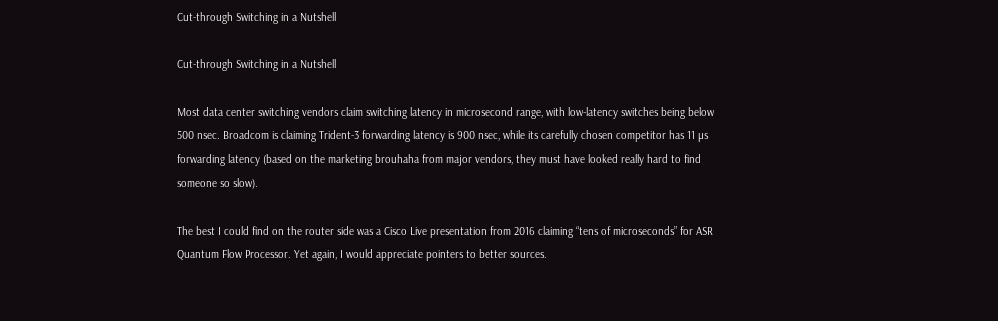Cut-through Switching in a Nutshell

Cut-through Switching in a Nutshell

Most data center switching vendors claim switching latency in microsecond range, with low-latency switches being below 500 nsec. Broadcom is claiming Trident-3 forwarding latency is 900 nsec, while its carefully chosen competitor has 11 µs forwarding latency (based on the marketing brouhaha from major vendors, they must have looked really hard to find someone so slow).

The best I could find on the router side was a Cisco Live presentation from 2016 claiming “tens of microseconds” for ASR Quantum Flow Processor. Yet again, I would appreciate pointers to better sources.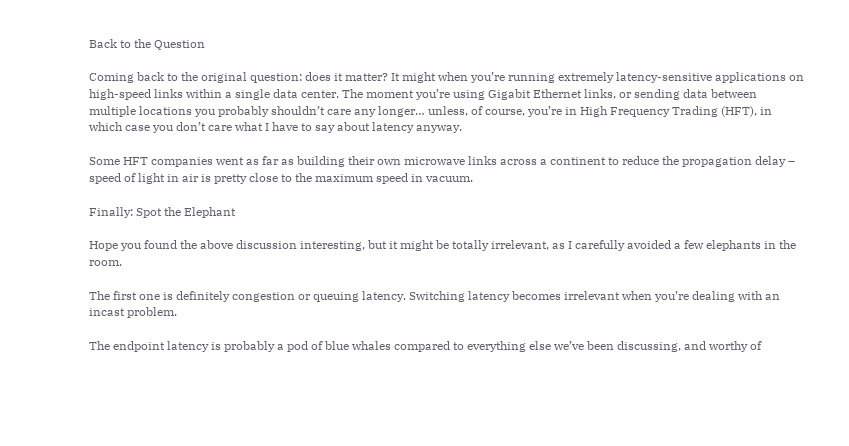Back to the Question

Coming back to the original question: does it matter? It might when you’re running extremely latency-sensitive applications on high-speed links within a single data center. The moment you’re using Gigabit Ethernet links, or sending data between multiple locations you probably shouldn’t care any longer… unless, of course, you’re in High Frequency Trading (HFT), in which case you don’t care what I have to say about latency anyway.

Some HFT companies went as far as building their own microwave links across a continent to reduce the propagation delay – speed of light in air is pretty close to the maximum speed in vacuum.

Finally: Spot the Elephant

Hope you found the above discussion interesting, but it might be totally irrelevant, as I carefully avoided a few elephants in the room.

The first one is definitely congestion or queuing latency. Switching latency becomes irrelevant when you’re dealing with an incast problem.

The endpoint latency is probably a pod of blue whales compared to everything else we’ve been discussing, and worthy of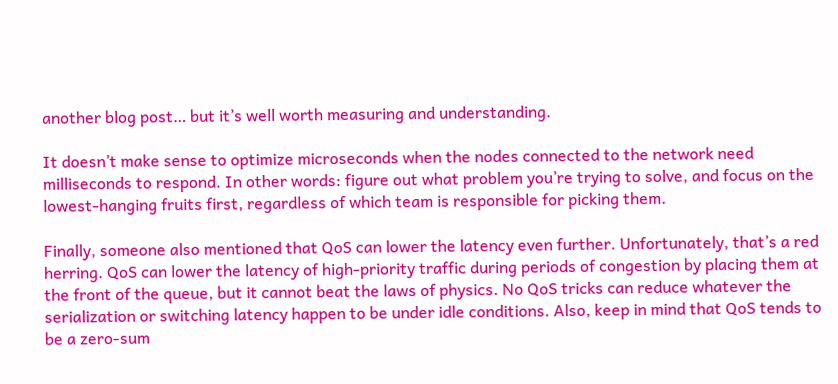another blog post… but it’s well worth measuring and understanding.

It doesn’t make sense to optimize microseconds when the nodes connected to the network need milliseconds to respond. In other words: figure out what problem you’re trying to solve, and focus on the lowest-hanging fruits first, regardless of which team is responsible for picking them.

Finally, someone also mentioned that QoS can lower the latency even further. Unfortunately, that’s a red herring. QoS can lower the latency of high-priority traffic during periods of congestion by placing them at the front of the queue, but it cannot beat the laws of physics. No QoS tricks can reduce whatever the serialization or switching latency happen to be under idle conditions. Also, keep in mind that QoS tends to be a zero-sum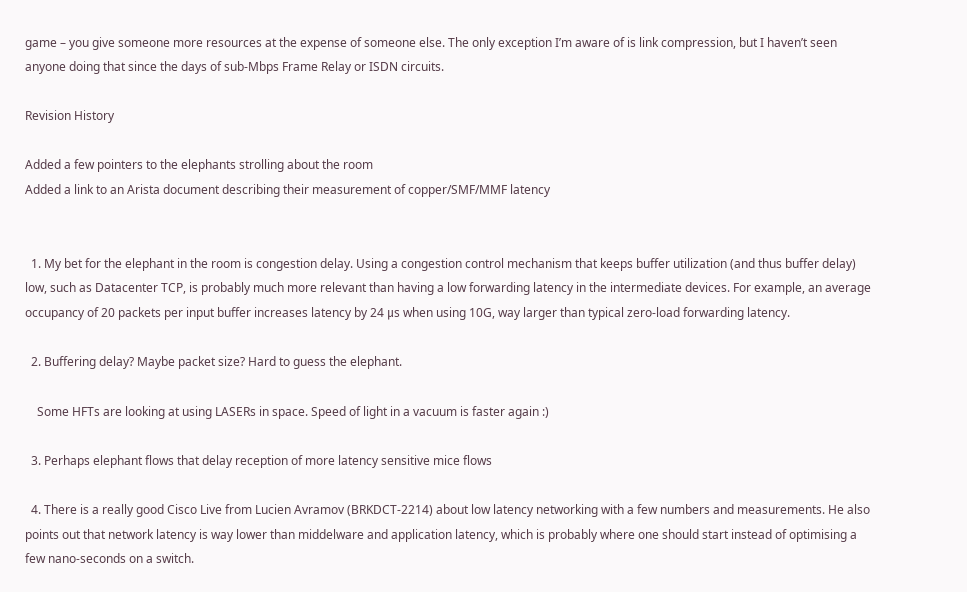game – you give someone more resources at the expense of someone else. The only exception I’m aware of is link compression, but I haven’t seen anyone doing that since the days of sub-Mbps Frame Relay or ISDN circuits.

Revision History

Added a few pointers to the elephants strolling about the room
Added a link to an Arista document describing their measurement of copper/SMF/MMF latency


  1. My bet for the elephant in the room is congestion delay. Using a congestion control mechanism that keeps buffer utilization (and thus buffer delay) low, such as Datacenter TCP, is probably much more relevant than having a low forwarding latency in the intermediate devices. For example, an average occupancy of 20 packets per input buffer increases latency by 24 μs when using 10G, way larger than typical zero-load forwarding latency.

  2. Buffering delay? Maybe packet size? Hard to guess the elephant.

    Some HFTs are looking at using LASERs in space. Speed of light in a vacuum is faster again :)

  3. Perhaps elephant flows that delay reception of more latency sensitive mice flows

  4. There is a really good Cisco Live from Lucien Avramov (BRKDCT-2214) about low latency networking with a few numbers and measurements. He also points out that network latency is way lower than middelware and application latency, which is probably where one should start instead of optimising a few nano-seconds on a switch.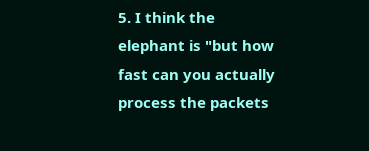5. I think the elephant is "but how fast can you actually process the packets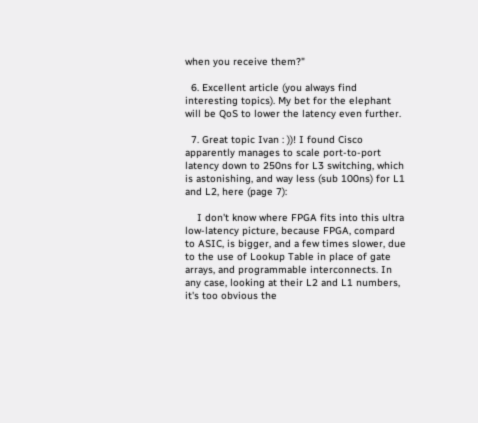when you receive them?"

  6. Excellent article (you always find interesting topics). My bet for the elephant will be QoS to lower the latency even further.

  7. Great topic Ivan : ))! I found Cisco apparently manages to scale port-to-port latency down to 250ns for L3 switching, which is astonishing, and way less (sub 100ns) for L1 and L2, here (page 7):

    I don't know where FPGA fits into this ultra low-latency picture, because FPGA, compard to ASIC, is bigger, and a few times slower, due to the use of Lookup Table in place of gate arrays, and programmable interconnects. In any case, looking at their L2 and L1 numbers, it's too obvious the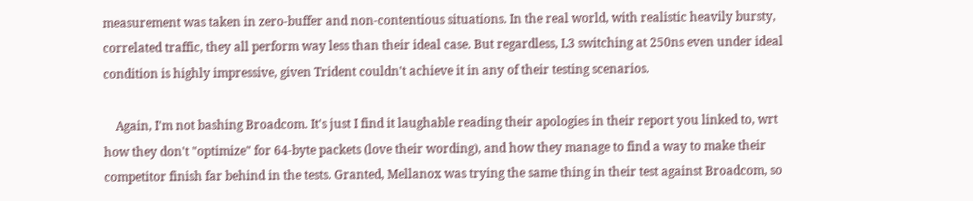measurement was taken in zero-buffer and non-contentious situations. In the real world, with realistic heavily bursty, correlated traffic, they all perform way less than their ideal case. But regardless, L3 switching at 250ns even under ideal condition is highly impressive, given Trident couldn't achieve it in any of their testing scenarios.

    Again, I'm not bashing Broadcom. It's just I find it laughable reading their apologies in their report you linked to, wrt how they don't "optimize" for 64-byte packets (love their wording), and how they manage to find a way to make their competitor finish far behind in the tests. Granted, Mellanox was trying the same thing in their test against Broadcom, so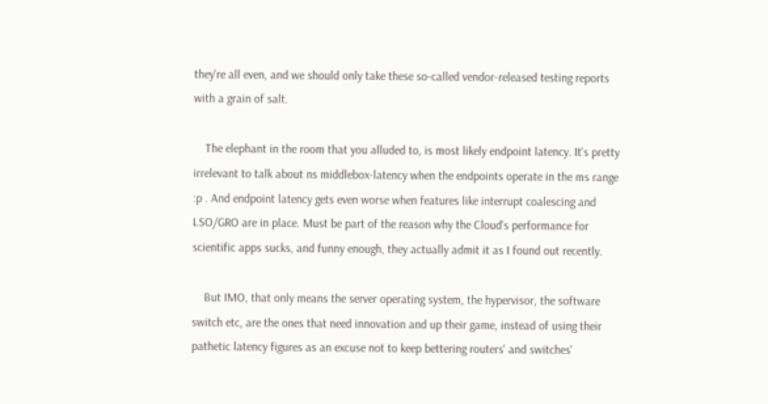they're all even, and we should only take these so-called vendor-released testing reports with a grain of salt.

    The elephant in the room that you alluded to, is most likely endpoint latency. It's pretty irrelevant to talk about ns middlebox-latency when the endpoints operate in the ms range :p . And endpoint latency gets even worse when features like interrupt coalescing and LSO/GRO are in place. Must be part of the reason why the Cloud's performance for scientific apps sucks, and funny enough, they actually admit it as I found out recently.

    But IMO, that only means the server operating system, the hypervisor, the software switch etc, are the ones that need innovation and up their game, instead of using their pathetic latency figures as an excuse not to keep bettering routers' and switches'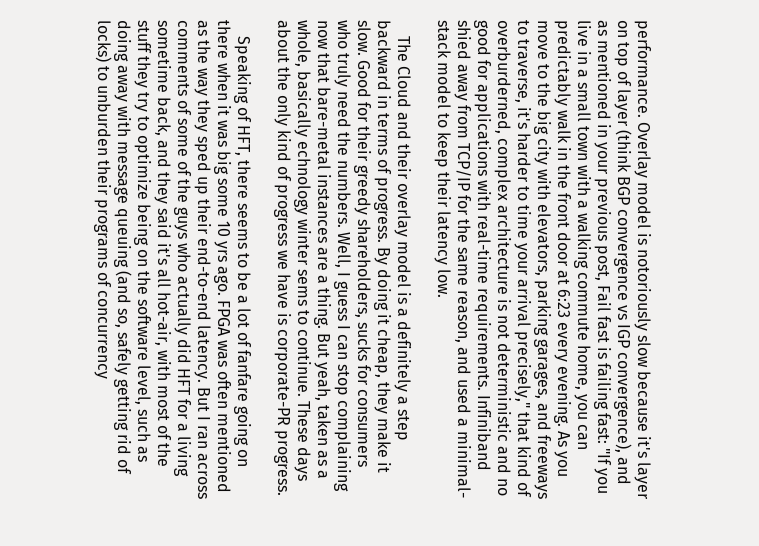performance. Overlay model is notoriously slow because it's layer on top of layer (think BGP convergence vs IGP convergence), and as mentioned in your previous post, Fail fast is failing fast: "If you live in a small town with a walking commute home, you can predictably walk in the front door at 6:23 every evening. As you move to the big city with elevators, parking garages, and freeways to traverse, it's harder to time your arrival precisely," that kind of overburderned, complex architecture is not deterministic and no good for applications with real-time requirements. Infiniband shied away from TCP/IP for the same reason, and used a minimal-stack model to keep their latency low.

    The Cloud and their overlay model is a definitely a step backward in terms of progress. By doing it cheap, they make it slow. Good for their greedy shareholders, sucks for consumers who truly need the numbers. Well, I guess I can stop complaining now that bare-metal instances are a thing. But yeah, taken as a whole, basically echnology winter sems to continue. These days about the only kind of progress we have is corporate-PR progress.

    Speaking of HFT, there seems to be a lot of fanfare going on there when it was big some 10 yrs ago. FPGA was often mentioned as the way they sped up their end-to-end latency. But I ran across comments of some of the guys who actually did HFT for a living sometime back, and they said it's all hot-air, with most of the stuff they try to optimize being on the software level, such as doing away with message queuing (and so, safely getting rid of locks) to unburden their programs of concurrency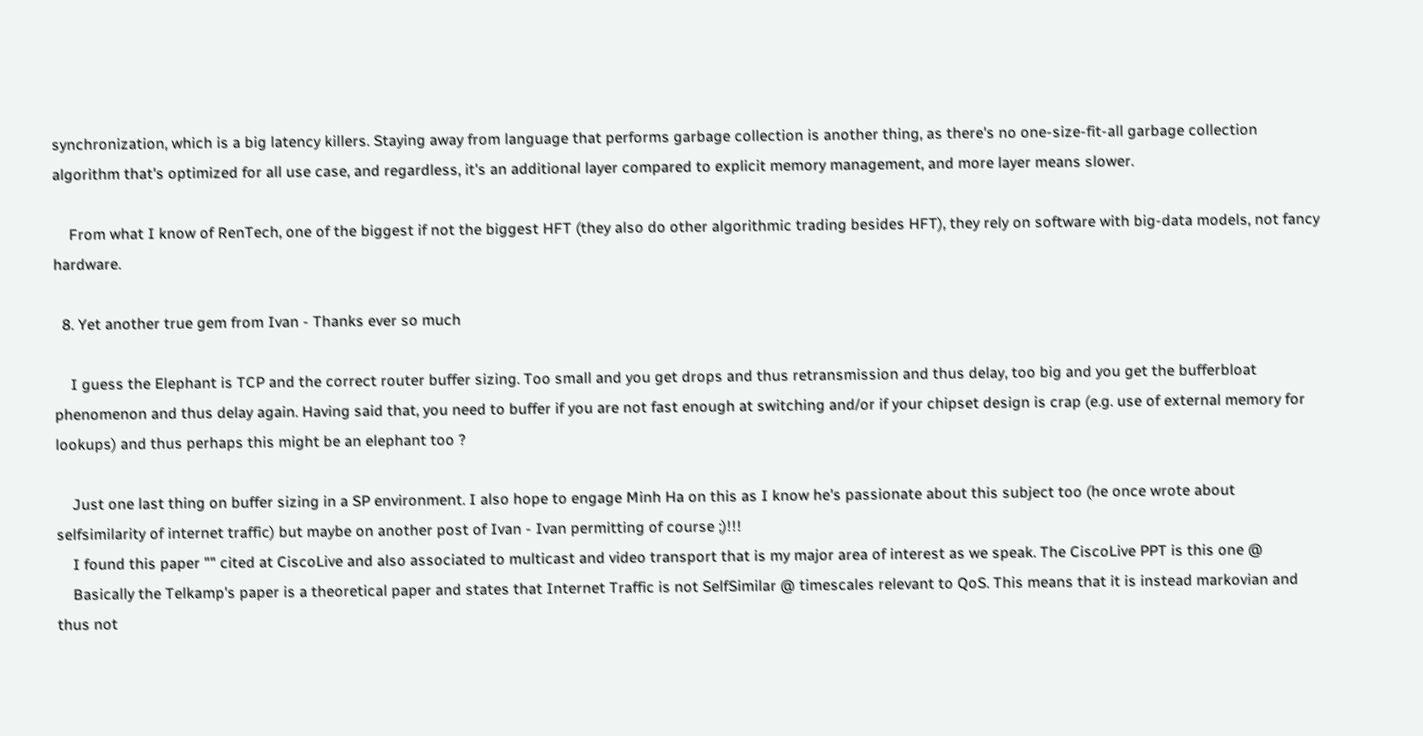synchronization, which is a big latency killers. Staying away from language that performs garbage collection is another thing, as there's no one-size-fit-all garbage collection algorithm that's optimized for all use case, and regardless, it's an additional layer compared to explicit memory management, and more layer means slower.

    From what I know of RenTech, one of the biggest if not the biggest HFT (they also do other algorithmic trading besides HFT), they rely on software with big-data models, not fancy hardware.

  8. Yet another true gem from Ivan - Thanks ever so much

    I guess the Elephant is TCP and the correct router buffer sizing. Too small and you get drops and thus retransmission and thus delay, too big and you get the bufferbloat phenomenon and thus delay again. Having said that, you need to buffer if you are not fast enough at switching and/or if your chipset design is crap (e.g. use of external memory for lookups) and thus perhaps this might be an elephant too ?

    Just one last thing on buffer sizing in a SP environment. I also hope to engage Minh Ha on this as I know he's passionate about this subject too (he once wrote about selfsimilarity of internet traffic) but maybe on another post of Ivan - Ivan permitting of course ;)!!!
    I found this paper "" cited at CiscoLive and also associated to multicast and video transport that is my major area of interest as we speak. The CiscoLive PPT is this one @
    Basically the Telkamp's paper is a theoretical paper and states that Internet Traffic is not SelfSimilar @ timescales relevant to QoS. This means that it is instead markovian and thus not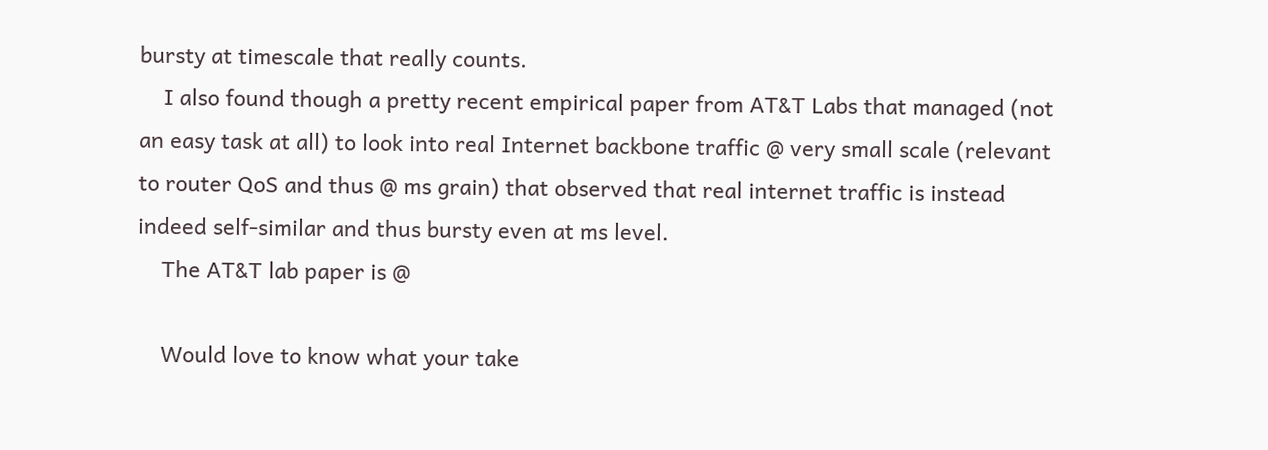bursty at timescale that really counts.
    I also found though a pretty recent empirical paper from AT&T Labs that managed (not an easy task at all) to look into real Internet backbone traffic @ very small scale (relevant to router QoS and thus @ ms grain) that observed that real internet traffic is instead indeed self-similar and thus bursty even at ms level.
    The AT&T lab paper is @

    Would love to know what your take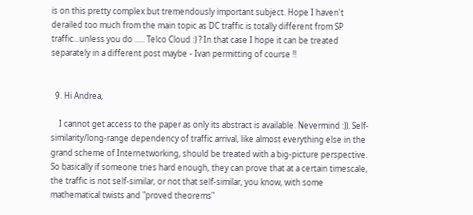is on this pretty complex but tremendously important subject. Hope I haven't derailed too much from the main topic as DC traffic is totally different from SP traffic...unless you do ..... Telco Cloud :) ? In that case I hope it can be treated separately in a different post maybe - Ivan permitting of course !!


  9. Hi Andrea,

    I cannot get access to the paper as only its abstract is available. Nevermind :)). Self-similarity/long-range dependency of traffic arrival, like almost everything else in the grand scheme of Internetworking, should be treated with a big-picture perspective. So basically if someone tries hard enough, they can prove that at a certain timescale, the traffic is not self-similar, or not that self-similar, you know, with some mathematical twists and "proved theorems"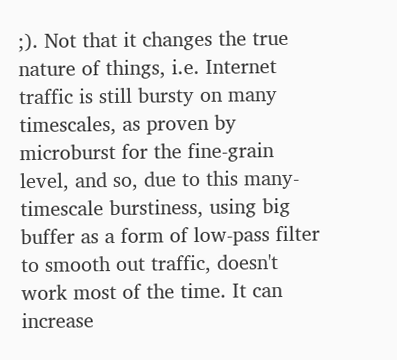;). Not that it changes the true nature of things, i.e. Internet traffic is still bursty on many timescales, as proven by microburst for the fine-grain level, and so, due to this many-timescale burstiness, using big buffer as a form of low-pass filter to smooth out traffic, doesn't work most of the time. It can increase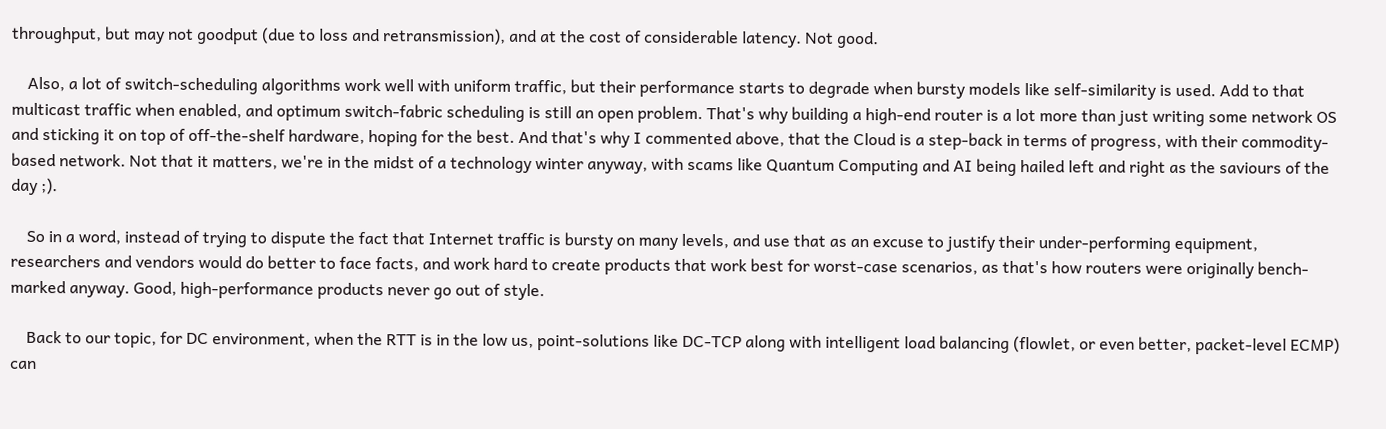throughput, but may not goodput (due to loss and retransmission), and at the cost of considerable latency. Not good.

    Also, a lot of switch-scheduling algorithms work well with uniform traffic, but their performance starts to degrade when bursty models like self-similarity is used. Add to that multicast traffic when enabled, and optimum switch-fabric scheduling is still an open problem. That's why building a high-end router is a lot more than just writing some network OS and sticking it on top of off-the-shelf hardware, hoping for the best. And that's why I commented above, that the Cloud is a step-back in terms of progress, with their commodity-based network. Not that it matters, we're in the midst of a technology winter anyway, with scams like Quantum Computing and AI being hailed left and right as the saviours of the day ;).

    So in a word, instead of trying to dispute the fact that Internet traffic is bursty on many levels, and use that as an excuse to justify their under-performing equipment, researchers and vendors would do better to face facts, and work hard to create products that work best for worst-case scenarios, as that's how routers were originally bench-marked anyway. Good, high-performance products never go out of style.

    Back to our topic, for DC environment, when the RTT is in the low us, point-solutions like DC-TCP along with intelligent load balancing (flowlet, or even better, packet-level ECMP) can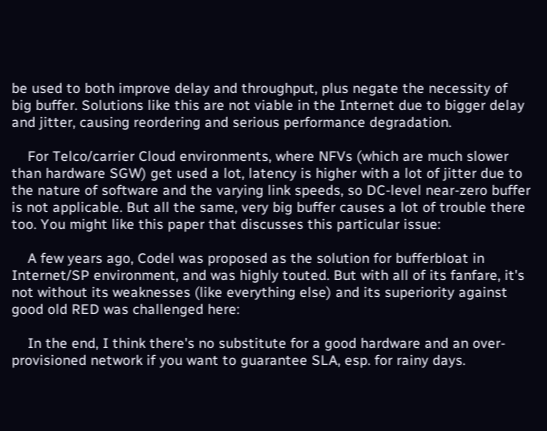be used to both improve delay and throughput, plus negate the necessity of big buffer. Solutions like this are not viable in the Internet due to bigger delay and jitter, causing reordering and serious performance degradation.

    For Telco/carrier Cloud environments, where NFVs (which are much slower than hardware SGW) get used a lot, latency is higher with a lot of jitter due to the nature of software and the varying link speeds, so DC-level near-zero buffer is not applicable. But all the same, very big buffer causes a lot of trouble there too. You might like this paper that discusses this particular issue:

    A few years ago, Codel was proposed as the solution for bufferbloat in Internet/SP environment, and was highly touted. But with all of its fanfare, it's not without its weaknesses (like everything else) and its superiority against good old RED was challenged here:

    In the end, I think there's no substitute for a good hardware and an over-provisioned network if you want to guarantee SLA, esp. for rainy days.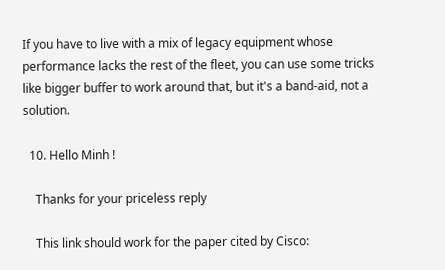If you have to live with a mix of legacy equipment whose performance lacks the rest of the fleet, you can use some tricks like bigger buffer to work around that, but it's a band-aid, not a solution.

  10. Hello Minh !

    Thanks for your priceless reply

    This link should work for the paper cited by Cisco: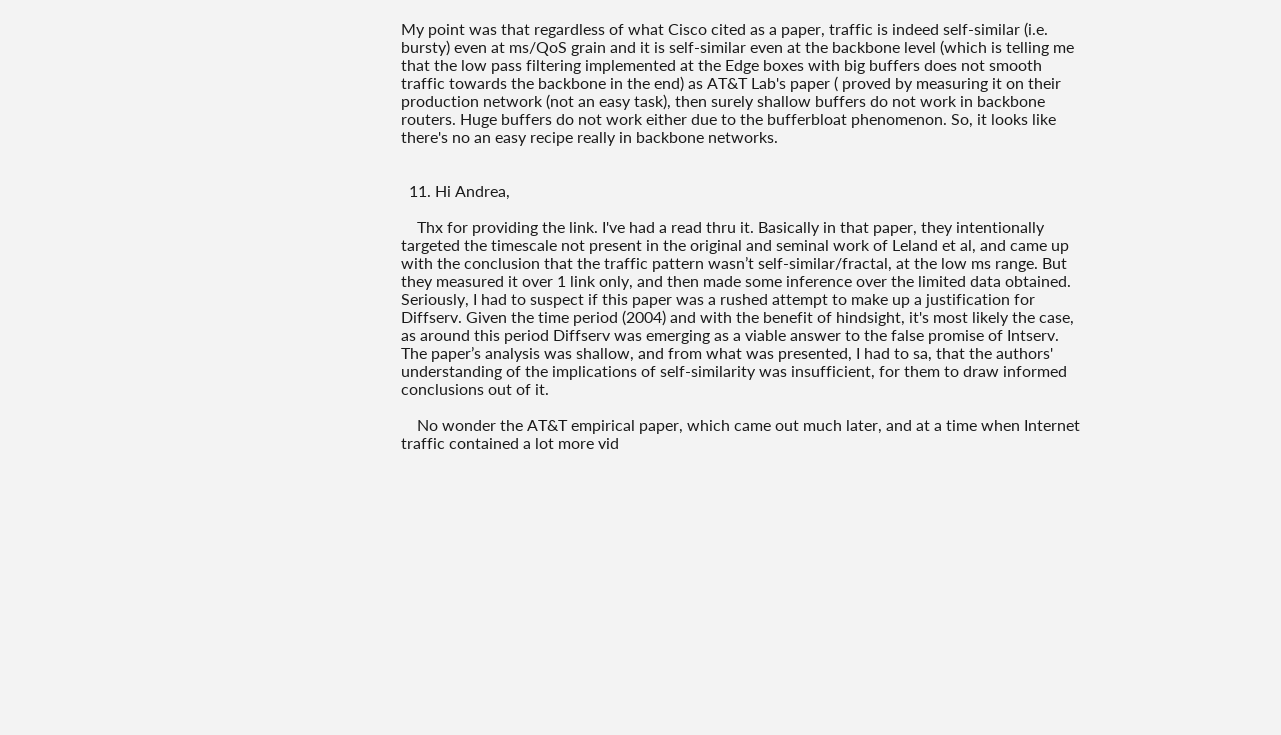My point was that regardless of what Cisco cited as a paper, traffic is indeed self-similar (i.e. bursty) even at ms/QoS grain and it is self-similar even at the backbone level (which is telling me that the low pass filtering implemented at the Edge boxes with big buffers does not smooth traffic towards the backbone in the end) as AT&T Lab's paper ( proved by measuring it on their production network (not an easy task), then surely shallow buffers do not work in backbone routers. Huge buffers do not work either due to the bufferbloat phenomenon. So, it looks like there's no an easy recipe really in backbone networks.


  11. Hi Andrea,

    Thx for providing the link. I've had a read thru it. Basically in that paper, they intentionally targeted the timescale not present in the original and seminal work of Leland et al, and came up with the conclusion that the traffic pattern wasn’t self-similar/fractal, at the low ms range. But they measured it over 1 link only, and then made some inference over the limited data obtained. Seriously, I had to suspect if this paper was a rushed attempt to make up a justification for Diffserv. Given the time period (2004) and with the benefit of hindsight, it's most likely the case, as around this period Diffserv was emerging as a viable answer to the false promise of Intserv. The paper’s analysis was shallow, and from what was presented, I had to sa, that the authors' understanding of the implications of self-similarity was insufficient, for them to draw informed conclusions out of it.

    No wonder the AT&T empirical paper, which came out much later, and at a time when Internet traffic contained a lot more vid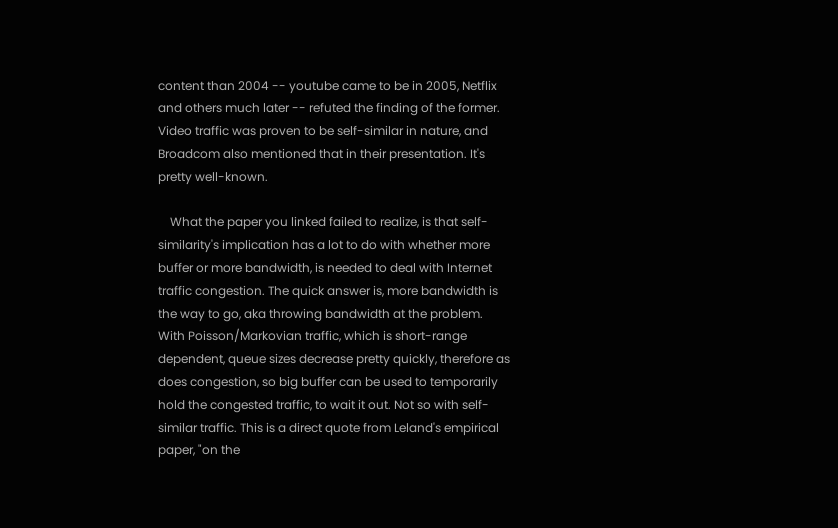content than 2004 -- youtube came to be in 2005, Netflix and others much later -- refuted the finding of the former. Video traffic was proven to be self-similar in nature, and Broadcom also mentioned that in their presentation. It's pretty well-known.

    What the paper you linked failed to realize, is that self-similarity's implication has a lot to do with whether more buffer or more bandwidth, is needed to deal with Internet traffic congestion. The quick answer is, more bandwidth is the way to go, aka throwing bandwidth at the problem. With Poisson/Markovian traffic, which is short-range dependent, queue sizes decrease pretty quickly, therefore as does congestion, so big buffer can be used to temporarily hold the congested traffic, to wait it out. Not so with self-similar traffic. This is a direct quote from Leland's empirical paper, "on the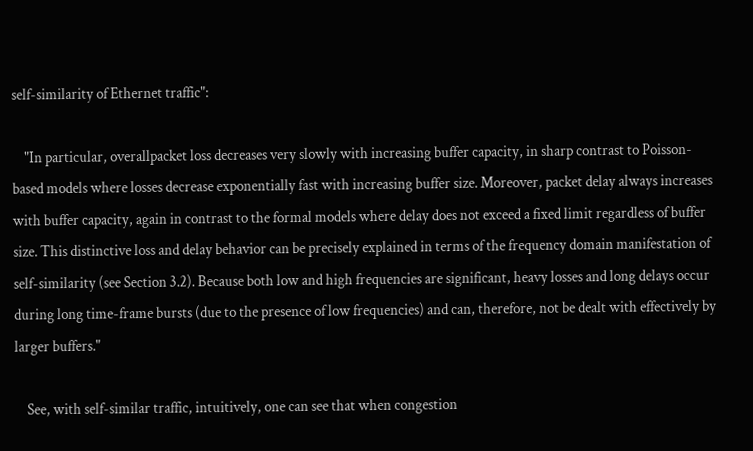self-similarity of Ethernet traffic":

    "In particular, overallpacket loss decreases very slowly with increasing buffer capacity, in sharp contrast to Poisson-based models where losses decrease exponentially fast with increasing buffer size. Moreover, packet delay always increases with buffer capacity, again in contrast to the formal models where delay does not exceed a fixed limit regardless of buffer size. This distinctive loss and delay behavior can be precisely explained in terms of the frequency domain manifestation of self-similarity (see Section 3.2). Because both low and high frequencies are significant, heavy losses and long delays occur during long time-frame bursts (due to the presence of low frequencies) and can, therefore, not be dealt with effectively by larger buffers."

    See, with self-similar traffic, intuitively, one can see that when congestion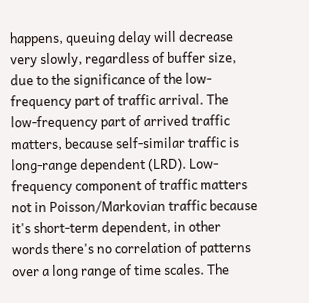happens, queuing delay will decrease very slowly, regardless of buffer size, due to the significance of the low-frequency part of traffic arrival. The low-frequency part of arrived traffic matters, because self-similar traffic is long-range dependent (LRD). Low-frequency component of traffic matters not in Poisson/Markovian traffic because it's short-term dependent, in other words there's no correlation of patterns over a long range of time scales. The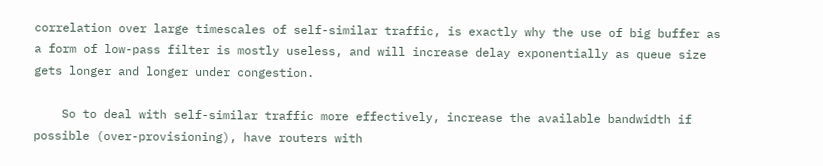correlation over large timescales of self-similar traffic, is exactly why the use of big buffer as a form of low-pass filter is mostly useless, and will increase delay exponentially as queue size gets longer and longer under congestion.

    So to deal with self-similar traffic more effectively, increase the available bandwidth if possible (over-provisioning), have routers with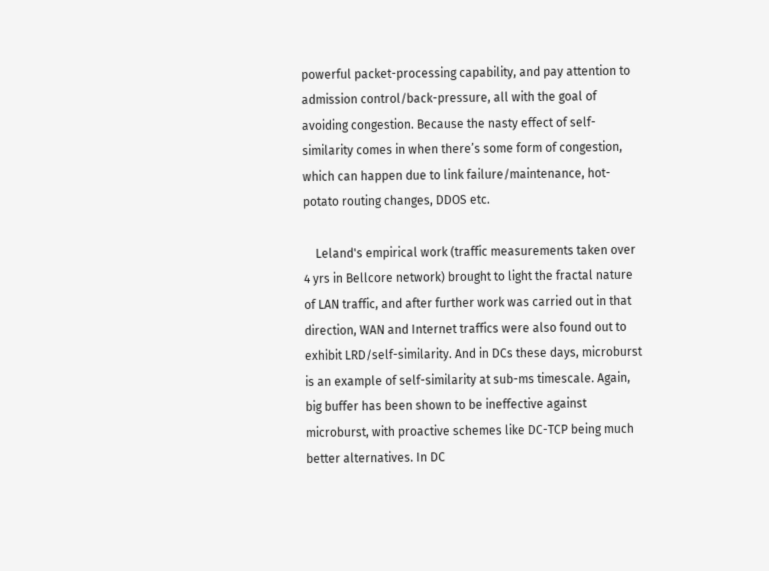powerful packet-processing capability, and pay attention to admission control/back-pressure, all with the goal of avoiding congestion. Because the nasty effect of self-similarity comes in when there’s some form of congestion, which can happen due to link failure/maintenance, hot-potato routing changes, DDOS etc.

    Leland's empirical work (traffic measurements taken over 4 yrs in Bellcore network) brought to light the fractal nature of LAN traffic, and after further work was carried out in that direction, WAN and Internet traffics were also found out to exhibit LRD/self-similarity. And in DCs these days, microburst is an example of self-similarity at sub-ms timescale. Again, big buffer has been shown to be ineffective against microburst, with proactive schemes like DC-TCP being much better alternatives. In DC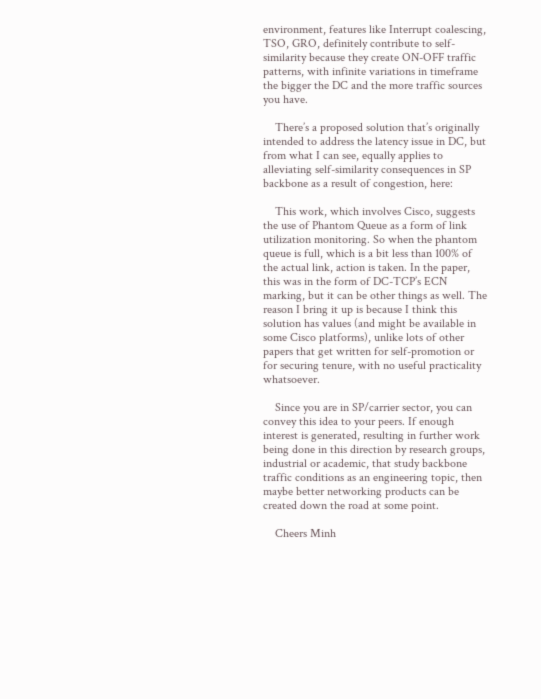environment, features like Interrupt coalescing, TSO, GRO, definitely contribute to self-similarity because they create ON-OFF traffic patterns, with infinite variations in timeframe the bigger the DC and the more traffic sources you have.

    There’s a proposed solution that’s originally intended to address the latency issue in DC, but from what I can see, equally applies to alleviating self-similarity consequences in SP backbone as a result of congestion, here:

    This work, which involves Cisco, suggests the use of Phantom Queue as a form of link utilization monitoring. So when the phantom queue is full, which is a bit less than 100% of the actual link, action is taken. In the paper, this was in the form of DC-TCP’s ECN marking, but it can be other things as well. The reason I bring it up is because I think this solution has values (and might be available in some Cisco platforms), unlike lots of other papers that get written for self-promotion or for securing tenure, with no useful practicality whatsoever.

    Since you are in SP/carrier sector, you can convey this idea to your peers. If enough interest is generated, resulting in further work being done in this direction by research groups, industrial or academic, that study backbone traffic conditions as an engineering topic, then maybe better networking products can be created down the road at some point.

    Cheers Minh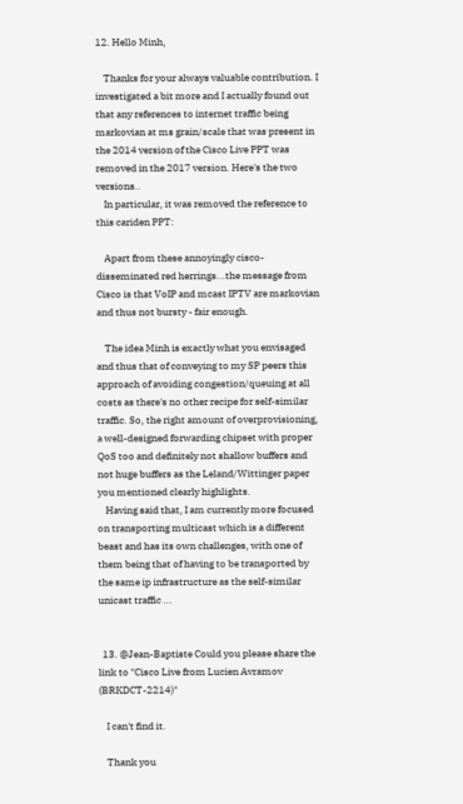12. Hello Minh,

    Thanks for your always valuable contribution. I investigated a bit more and I actually found out that any references to internet traffic being markovian at ms grain/scale that was present in the 2014 version of the Cisco Live PPT was removed in the 2017 version. Here's the two versions..
    In particular, it was removed the reference to this cariden PPT:

    Apart from these annoyingly cisco-disseminated red herrings...the message from Cisco is that VoIP and mcast IPTV are markovian and thus not bursty - fair enough.

    The idea Minh is exactly what you envisaged and thus that of conveying to my SP peers this approach of avoiding congestion/queuing at all costs as there's no other recipe for self-similar traffic. So, the right amount of overprovisioning, a well-designed forwarding chipset with proper QoS too and definitely not shallow buffers and not huge buffers as the Leland/Wittinger paper you mentioned clearly highlights.
    Having said that, I am currently more focused on transporting multicast which is a different beast and has its own challenges, with one of them being that of having to be transported by the same ip infrastructure as the self-similar unicast traffic ...


  13. @Jean-Baptiste Could you please share the link to "Cisco Live from Lucien Avramov (BRKDCT-2214)"

    I can't find it.

    Thank you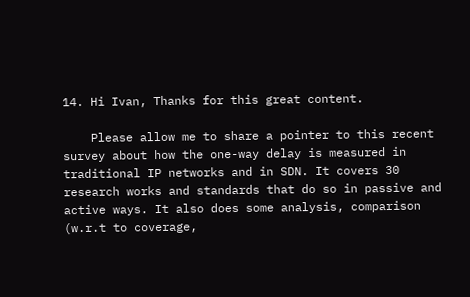14. Hi Ivan, Thanks for this great content.

    Please allow me to share a pointer to this recent survey about how the one-way delay is measured in traditional IP networks and in SDN. It covers 30 research works and standards that do so in passive and active ways. It also does some analysis, comparison (w.r.t to coverage,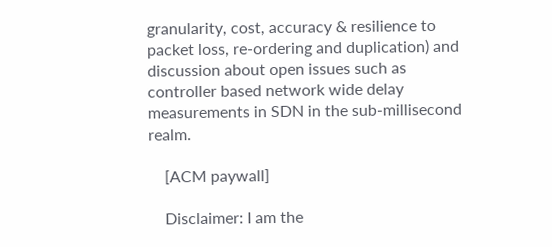granularity, cost, accuracy & resilience to packet loss, re-ordering and duplication) and discussion about open issues such as controller based network wide delay measurements in SDN in the sub-millisecond realm.

    [ACM paywall]

    Disclaimer: I am the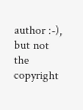author :-), but not the copyright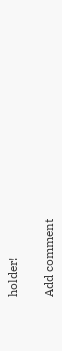holder!

Add comment